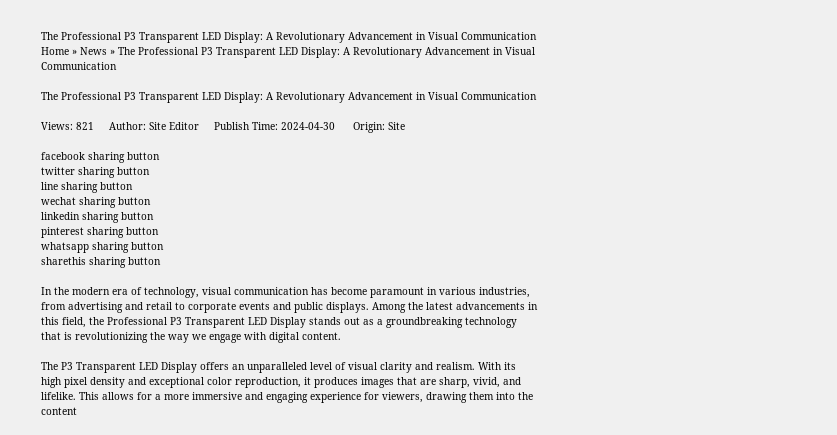The Professional P3 Transparent LED Display: A Revolutionary Advancement in Visual Communication
Home » News » The Professional P3 Transparent LED Display: A Revolutionary Advancement in Visual Communication

The Professional P3 Transparent LED Display: A Revolutionary Advancement in Visual Communication

Views: 821     Author: Site Editor     Publish Time: 2024-04-30      Origin: Site

facebook sharing button
twitter sharing button
line sharing button
wechat sharing button
linkedin sharing button
pinterest sharing button
whatsapp sharing button
sharethis sharing button

In the modern era of technology, visual communication has become paramount in various industries, from advertising and retail to corporate events and public displays. Among the latest advancements in this field, the Professional P3 Transparent LED Display stands out as a groundbreaking technology that is revolutionizing the way we engage with digital content.

The P3 Transparent LED Display offers an unparalleled level of visual clarity and realism. With its high pixel density and exceptional color reproduction, it produces images that are sharp, vivid, and lifelike. This allows for a more immersive and engaging experience for viewers, drawing them into the content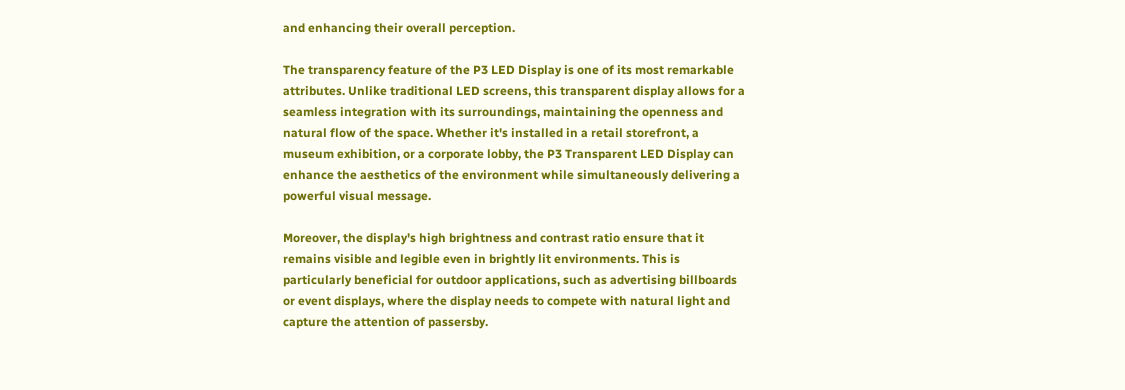and enhancing their overall perception.

The transparency feature of the P3 LED Display is one of its most remarkable attributes. Unlike traditional LED screens, this transparent display allows for a seamless integration with its surroundings, maintaining the openness and natural flow of the space. Whether it's installed in a retail storefront, a museum exhibition, or a corporate lobby, the P3 Transparent LED Display can enhance the aesthetics of the environment while simultaneously delivering a powerful visual message.

Moreover, the display's high brightness and contrast ratio ensure that it remains visible and legible even in brightly lit environments. This is particularly beneficial for outdoor applications, such as advertising billboards or event displays, where the display needs to compete with natural light and capture the attention of passersby.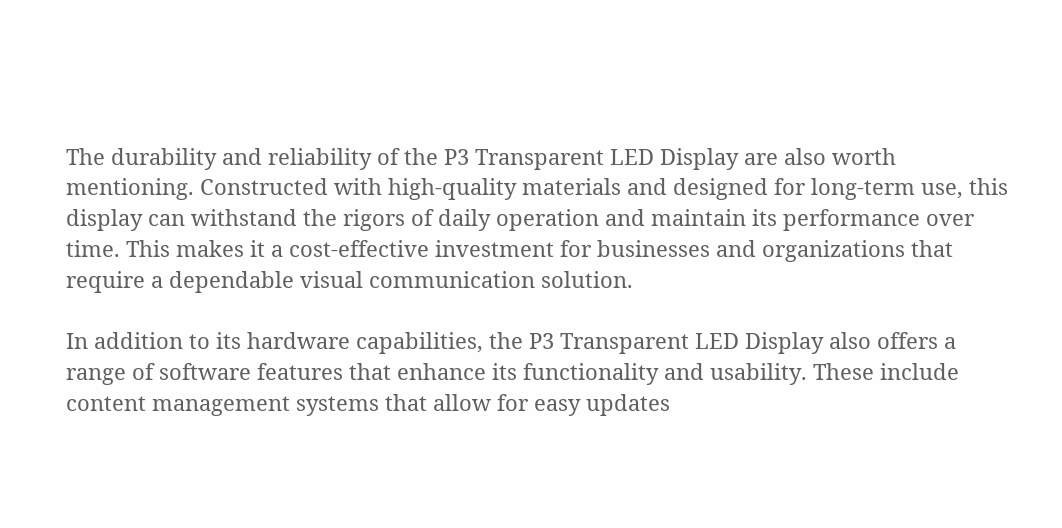The durability and reliability of the P3 Transparent LED Display are also worth mentioning. Constructed with high-quality materials and designed for long-term use, this display can withstand the rigors of daily operation and maintain its performance over time. This makes it a cost-effective investment for businesses and organizations that require a dependable visual communication solution.

In addition to its hardware capabilities, the P3 Transparent LED Display also offers a range of software features that enhance its functionality and usability. These include content management systems that allow for easy updates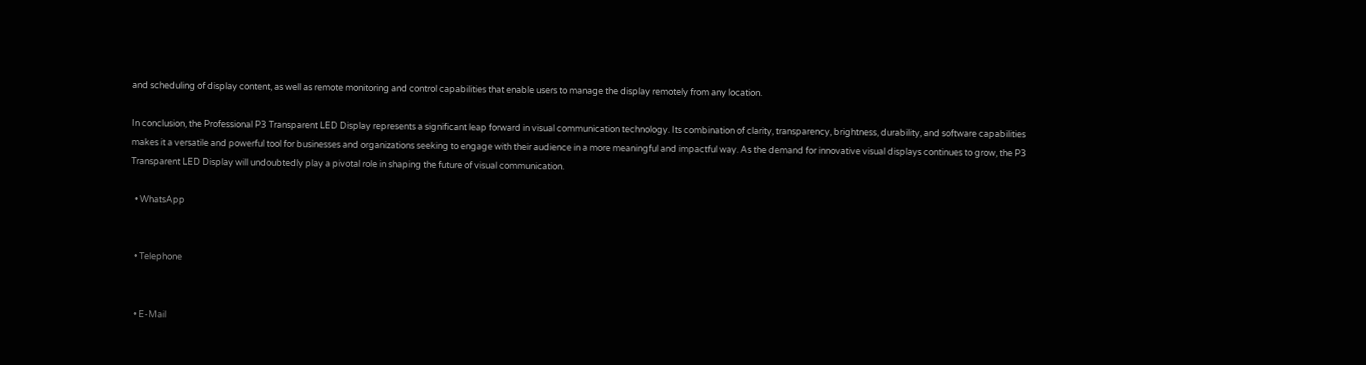and scheduling of display content, as well as remote monitoring and control capabilities that enable users to manage the display remotely from any location.

In conclusion, the Professional P3 Transparent LED Display represents a significant leap forward in visual communication technology. Its combination of clarity, transparency, brightness, durability, and software capabilities makes it a versatile and powerful tool for businesses and organizations seeking to engage with their audience in a more meaningful and impactful way. As the demand for innovative visual displays continues to grow, the P3 Transparent LED Display will undoubtedly play a pivotal role in shaping the future of visual communication.

  • WhatsApp


  • Telephone


  • E-Mail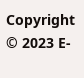Copyright © 2023 E-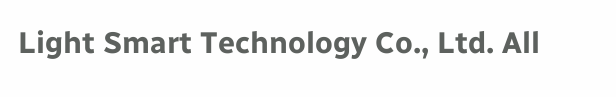Light Smart Technology Co., Ltd. All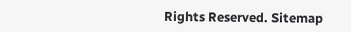Rights Reserved. Sitemap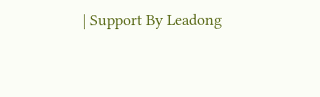| Support By Leadong